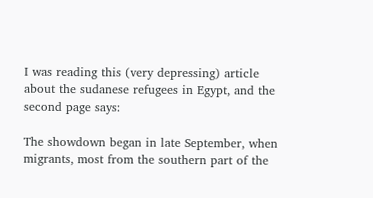I was reading this (very depressing) article about the sudanese refugees in Egypt, and the second page says:

The showdown began in late September, when migrants, most from the southern part of the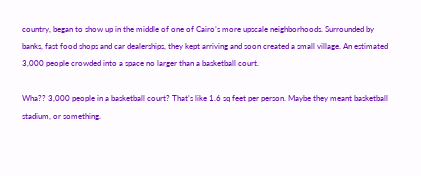country, began to show up in the middle of one of Cairo’s more upscale neighborhoods. Surrounded by banks, fast food shops and car dealerships, they kept arriving and soon created a small village. An estimated 3,000 people crowded into a space no larger than a basketball court.

Wha?? 3,000 people in a basketball court? That’s like 1.6 sq feet per person. Maybe they meant basketball stadium, or something.